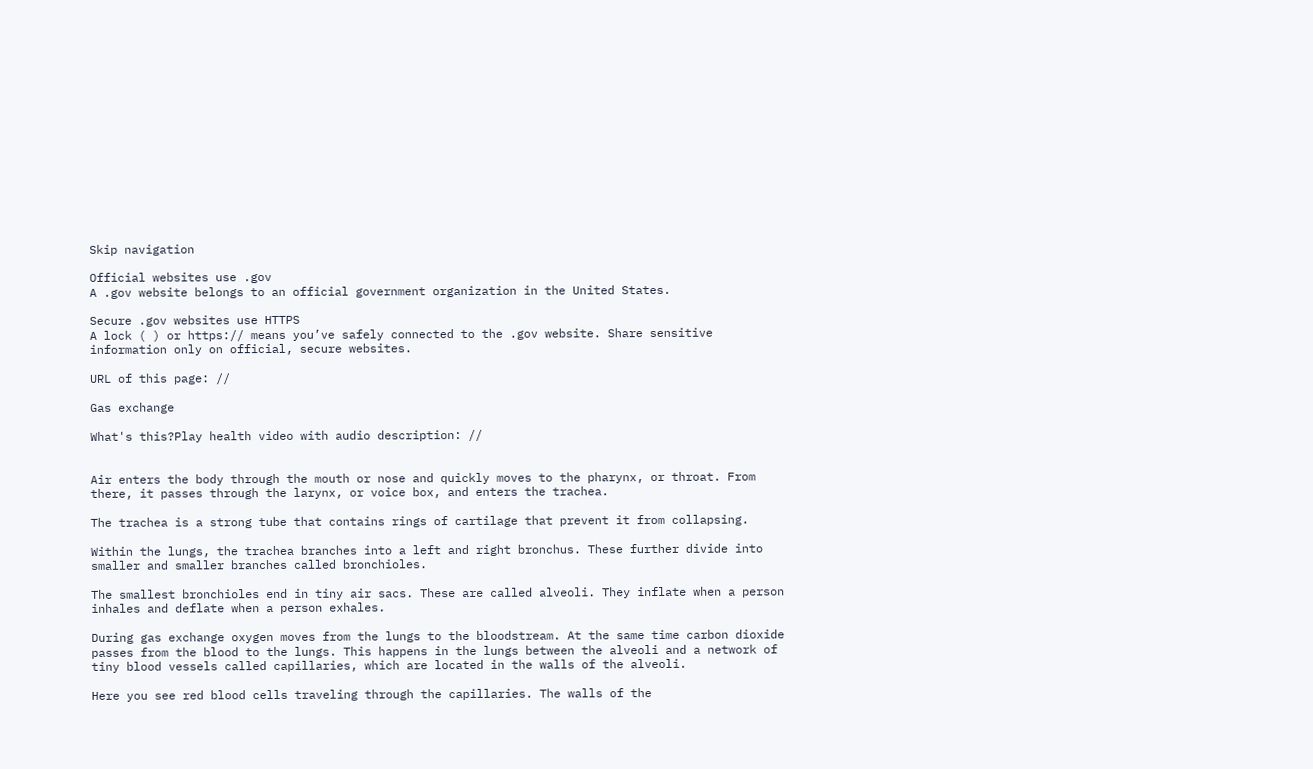Skip navigation

Official websites use .gov
A .gov website belongs to an official government organization in the United States.

Secure .gov websites use HTTPS
A lock ( ) or https:// means you’ve safely connected to the .gov website. Share sensitive information only on official, secure websites.

URL of this page: //

Gas exchange

What's this?Play health video with audio description: //


Air enters the body through the mouth or nose and quickly moves to the pharynx, or throat. From there, it passes through the larynx, or voice box, and enters the trachea.

The trachea is a strong tube that contains rings of cartilage that prevent it from collapsing.

Within the lungs, the trachea branches into a left and right bronchus. These further divide into smaller and smaller branches called bronchioles.

The smallest bronchioles end in tiny air sacs. These are called alveoli. They inflate when a person inhales and deflate when a person exhales.

During gas exchange oxygen moves from the lungs to the bloodstream. At the same time carbon dioxide passes from the blood to the lungs. This happens in the lungs between the alveoli and a network of tiny blood vessels called capillaries, which are located in the walls of the alveoli.

Here you see red blood cells traveling through the capillaries. The walls of the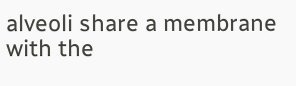alveoli share a membrane with the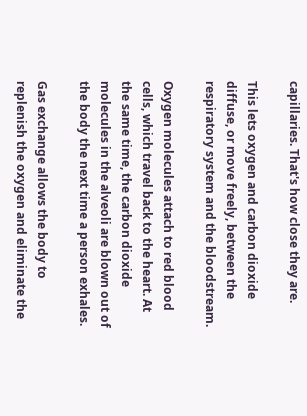capillaries. That's how close they are.

This lets oxygen and carbon dioxide diffuse, or move freely, between the respiratory system and the bloodstream.

Oxygen molecules attach to red blood cells, which travel back to the heart. At the same time, the carbon dioxide molecules in the alveoli are blown out of the body the next time a person exhales.

Gas exchange allows the body to replenish the oxygen and eliminate the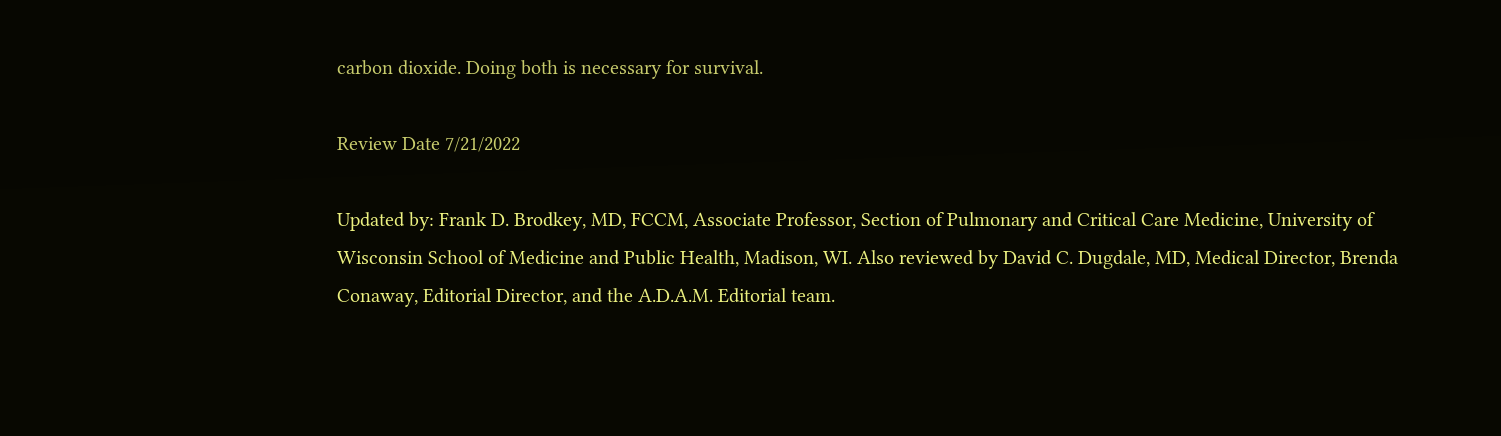carbon dioxide. Doing both is necessary for survival.

Review Date 7/21/2022

Updated by: Frank D. Brodkey, MD, FCCM, Associate Professor, Section of Pulmonary and Critical Care Medicine, University of Wisconsin School of Medicine and Public Health, Madison, WI. Also reviewed by David C. Dugdale, MD, Medical Director, Brenda Conaway, Editorial Director, and the A.D.A.M. Editorial team.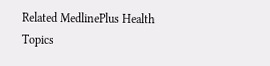Related MedlinePlus Health Topics